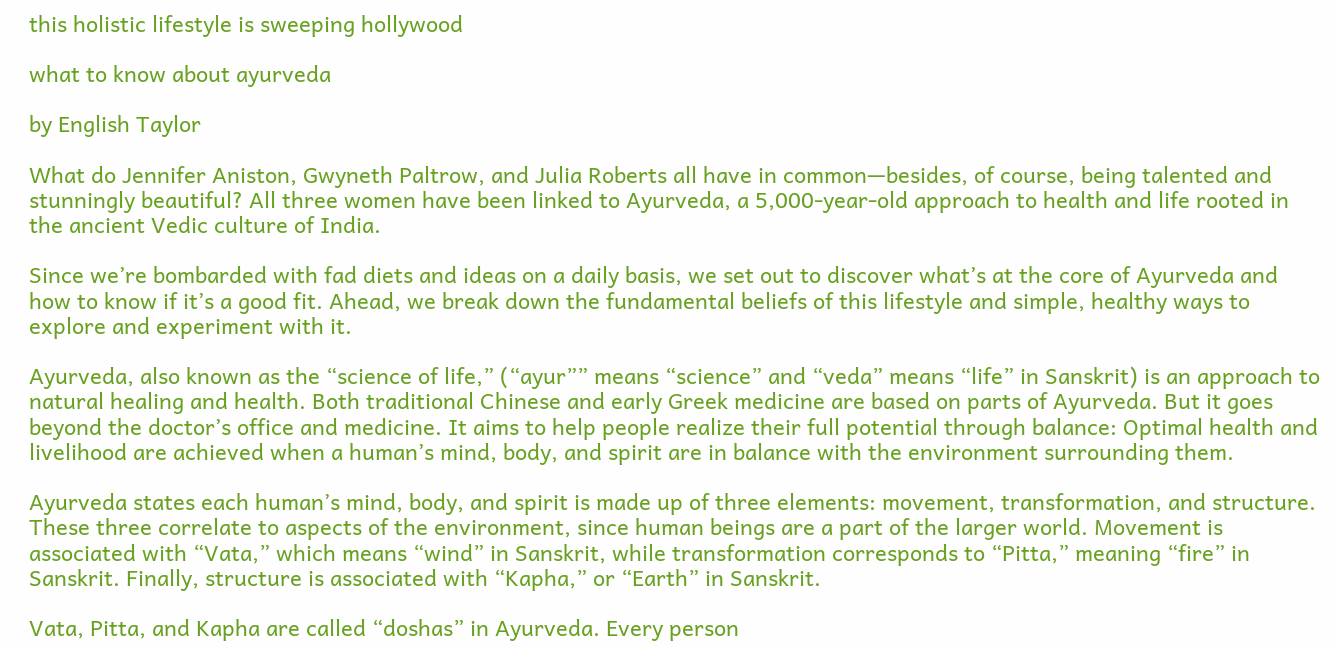this holistic lifestyle is sweeping hollywood

what to know about ayurveda

by English Taylor

What do Jennifer Aniston, Gwyneth Paltrow, and Julia Roberts all have in common—besides, of course, being talented and stunningly beautiful? All three women have been linked to Ayurveda, a 5,000-year-old approach to health and life rooted in the ancient Vedic culture of India.

Since we’re bombarded with fad diets and ideas on a daily basis, we set out to discover what’s at the core of Ayurveda and how to know if it’s a good fit. Ahead, we break down the fundamental beliefs of this lifestyle and simple, healthy ways to explore and experiment with it.

Ayurveda, also known as the “science of life,” (“ayur”” means “science” and “veda” means “life” in Sanskrit) is an approach to natural healing and health. Both traditional Chinese and early Greek medicine are based on parts of Ayurveda. But it goes beyond the doctor’s office and medicine. It aims to help people realize their full potential through balance: Optimal health and livelihood are achieved when a human’s mind, body, and spirit are in balance with the environment surrounding them.

Ayurveda states each human’s mind, body, and spirit is made up of three elements: movement, transformation, and structure. These three correlate to aspects of the environment, since human beings are a part of the larger world. Movement is associated with “Vata,” which means “wind” in Sanskrit, while transformation corresponds to “Pitta,” meaning “fire” in Sanskrit. Finally, structure is associated with “Kapha,” or “Earth” in Sanskrit.

Vata, Pitta, and Kapha are called “doshas” in Ayurveda. Every person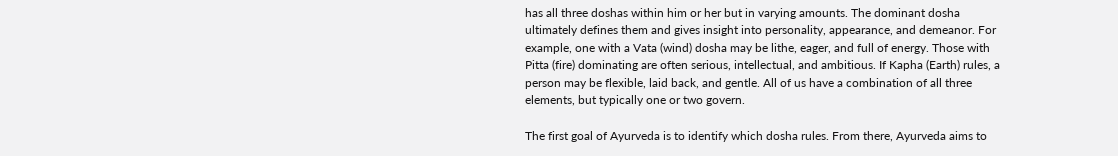has all three doshas within him or her but in varying amounts. The dominant dosha ultimately defines them and gives insight into personality, appearance, and demeanor. For example, one with a Vata (wind) dosha may be lithe, eager, and full of energy. Those with Pitta (fire) dominating are often serious, intellectual, and ambitious. If Kapha (Earth) rules, a person may be flexible, laid back, and gentle. All of us have a combination of all three elements, but typically one or two govern.

The first goal of Ayurveda is to identify which dosha rules. From there, Ayurveda aims to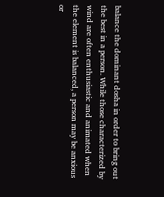balance the dominant dosha in order to bring out the best in a person. While those characterized by wind are often enthusiastic and animated when the element is balanced, a person may be anxious or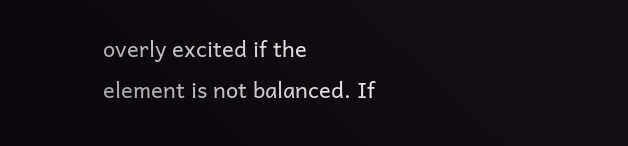overly excited if the element is not balanced. If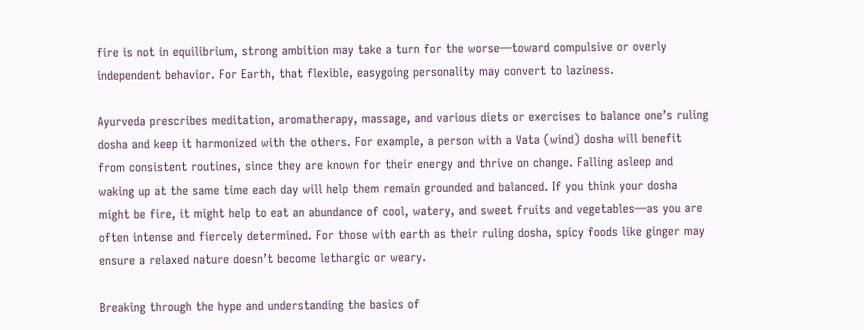fire is not in equilibrium, strong ambition may take a turn for the worse—toward compulsive or overly independent behavior. For Earth, that flexible, easygoing personality may convert to laziness.

Ayurveda prescribes meditation, aromatherapy, massage, and various diets or exercises to balance one’s ruling dosha and keep it harmonized with the others. For example, a person with a Vata (wind) dosha will benefit from consistent routines, since they are known for their energy and thrive on change. Falling asleep and waking up at the same time each day will help them remain grounded and balanced. If you think your dosha might be fire, it might help to eat an abundance of cool, watery, and sweet fruits and vegetables—as you are often intense and fiercely determined. For those with earth as their ruling dosha, spicy foods like ginger may ensure a relaxed nature doesn’t become lethargic or weary.

Breaking through the hype and understanding the basics of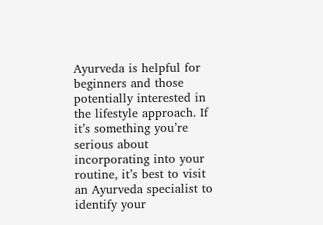Ayurveda is helpful for beginners and those potentially interested in the lifestyle approach. If it’s something you’re serious about incorporating into your routine, it’s best to visit an Ayurveda specialist to identify your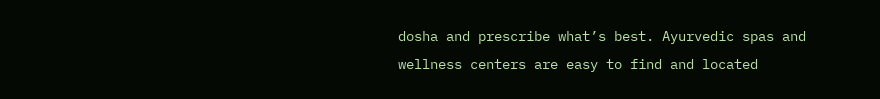dosha and prescribe what’s best. Ayurvedic spas and wellness centers are easy to find and located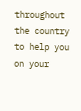throughout the country to help you on your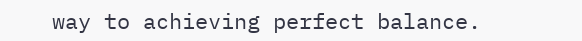way to achieving perfect balance.